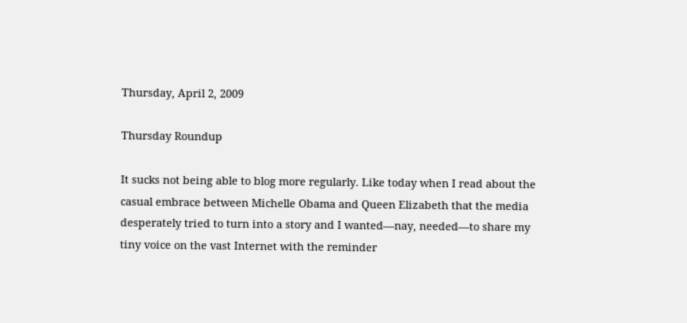Thursday, April 2, 2009

Thursday Roundup

It sucks not being able to blog more regularly. Like today when I read about the casual embrace between Michelle Obama and Queen Elizabeth that the media desperately tried to turn into a story and I wanted—nay, needed—to share my tiny voice on the vast Internet with the reminder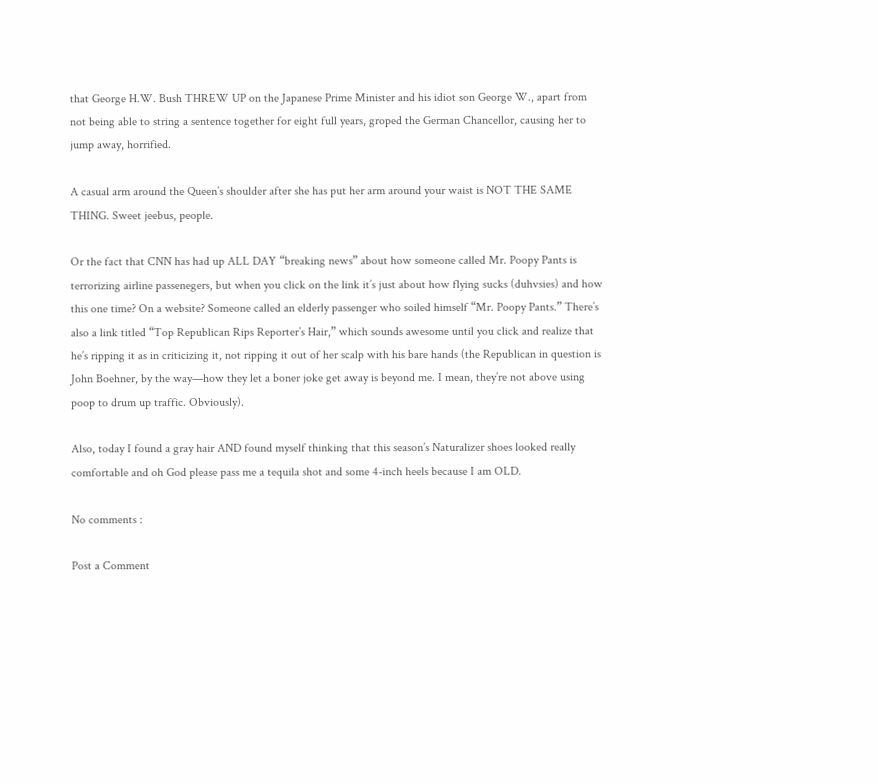that George H.W. Bush THREW UP on the Japanese Prime Minister and his idiot son George W., apart from not being able to string a sentence together for eight full years, groped the German Chancellor, causing her to jump away, horrified.

A casual arm around the Queen’s shoulder after she has put her arm around your waist is NOT THE SAME THING. Sweet jeebus, people.

Or the fact that CNN has had up ALL DAY “breaking news” about how someone called Mr. Poopy Pants is terrorizing airline passenegers, but when you click on the link it’s just about how flying sucks (duhvsies) and how this one time? On a website? Someone called an elderly passenger who soiled himself “Mr. Poopy Pants.” There’s also a link titled “Top Republican Rips Reporter’s Hair,” which sounds awesome until you click and realize that he’s ripping it as in criticizing it, not ripping it out of her scalp with his bare hands (the Republican in question is John Boehner, by the way—how they let a boner joke get away is beyond me. I mean, they’re not above using poop to drum up traffic. Obviously).

Also, today I found a gray hair AND found myself thinking that this season’s Naturalizer shoes looked really comfortable and oh God please pass me a tequila shot and some 4-inch heels because I am OLD.

No comments :

Post a Comment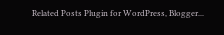Related Posts Plugin for WordPress, Blogger...